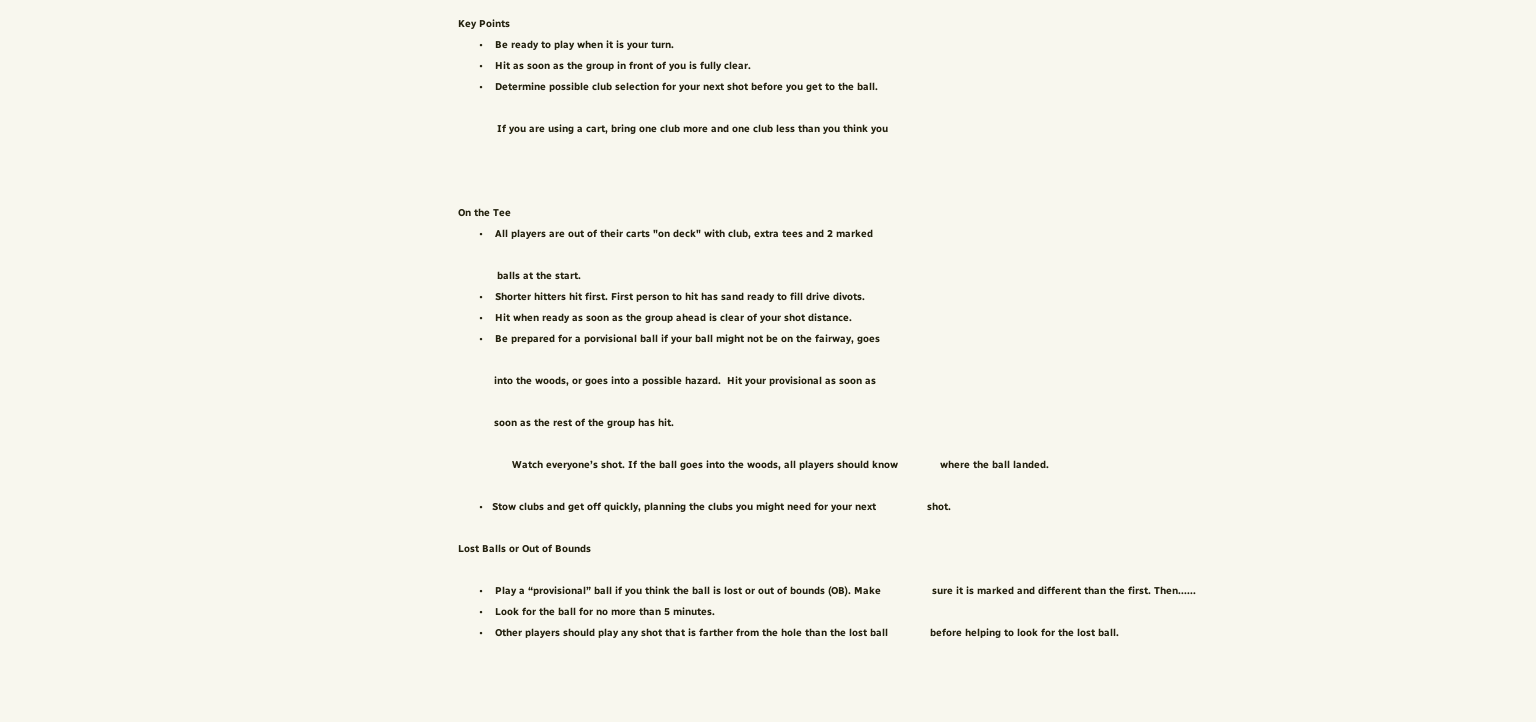Key Points
       •    Be ready to play when it is your turn.
       •    Hit as soon as the group in front of you is fully clear.
       •    Determine possible club selection for your next shot before you get to the ball.

             If you are using a cart, bring one club more and one club less than you think you



On the Tee
       •    All players are out of their carts "on deck" with club, extra tees and 2 marked

             balls at the start.
       •    Shorter hitters hit first. First person to hit has sand ready to fill drive divots.
       •    Hit when ready as soon as the group ahead is clear of your shot distance.
       •    Be prepared for a porvisional ball if your ball might not be on the fairway, goes

            into the woods, or goes into a possible hazard.  Hit your provisional as soon as

            soon as the rest of the group has hit.

                  Watch everyone’s shot. If the ball goes into the woods, all players should know              where the ball landed.

       •   Stow clubs and get off quickly, planning the clubs you might need for your next                 shot.

Lost Balls or Out of Bounds

       •    Play a “provisional” ball if you think the ball is lost or out of bounds (OB). Make                 sure it is marked and different than the first. Then......
       •    Look for the ball for no more than 5 minutes.
       •    Other players should play any shot that is farther from the hole than the lost ball              before helping to look for the lost ball.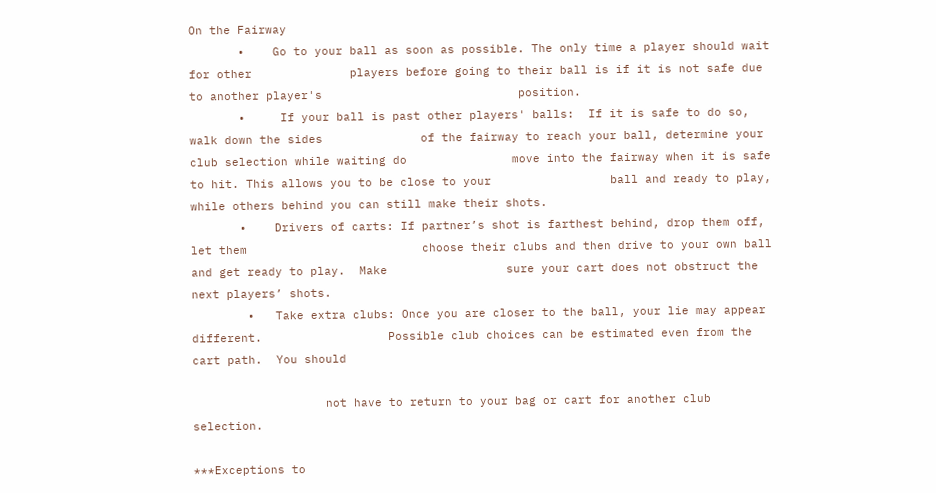On the Fairway
       •    Go to your ball as soon as possible. The only time a player should wait for other              players before going to their ball is if it is not safe due to another player's                            position.
       •     If your ball is past other players' balls:  If it is safe to do so, walk down the sides              of the fairway to reach your ball, determine your club selection while waiting do               move into the fairway when it is safe to hit. This allows you to be close to your                 ball and ready to play, while others behind you can still make their shots.
       •    Drivers of carts: If partner’s shot is farthest behind, drop them off, let them                         choose their clubs and then drive to your own ball and get ready to play.  Make                 sure your cart does not obstruct the next players’ shots.
        •   Take extra clubs: Once you are closer to the ball, your lie may appear different.                  Possible club choices can be estimated even from the cart path.  You should

                   not have to return to your bag or cart for another club selection.

***Exceptions to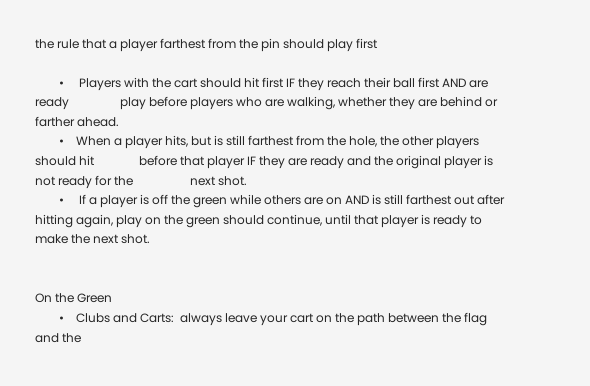the rule that a player farthest from the pin should play first

        •     Players with the cart should hit first IF they reach their ball first AND are ready                 play before players who are walking, whether they are behind or farther ahead.
        •    When a player hits, but is still farthest from the hole, the other players should hit               before that player IF they are ready and the original player is not ready for the                   next shot.
        •     If a player is off the green while others are on AND is still farthest out after                         hitting again, play on the green should continue, until that player is ready to                     make the next shot.


On the Green
        •    Clubs and Carts:  always leave your cart on the path between the flag and the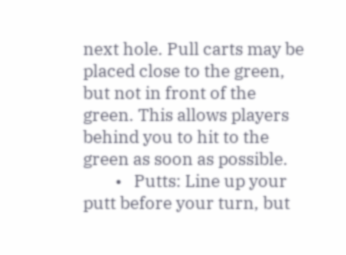next hole. Pull carts may be placed close to the green, but not in front of the                      green. This allows players behind you to hit to the green as soon as possible.
        •   Putts: Line up your putt before your turn, but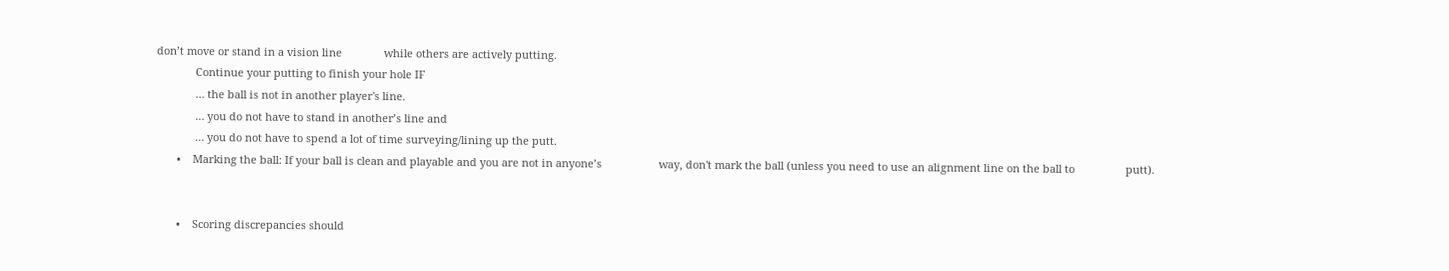don’t move or stand in a vision line              while others are actively putting.
             Continue your putting to finish your hole IF
             … the ball is not in another player's line.
             … you do not have to stand in another’s line and
             … you do not have to spend a lot of time surveying/lining up the putt.
       •    Marking the ball: If your ball is clean and playable and you are not in anyone’s                   way, don't mark the ball (unless you need to use an alignment line on the ball to                 putt).


       •    Scoring discrepancies should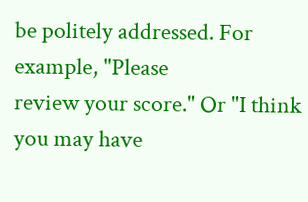be politely addressed. For example, "Please                       review your score." Or "I think you may have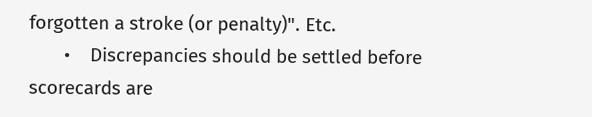forgotten a stroke (or penalty)". Etc.
       •    Discrepancies should be settled before scorecards are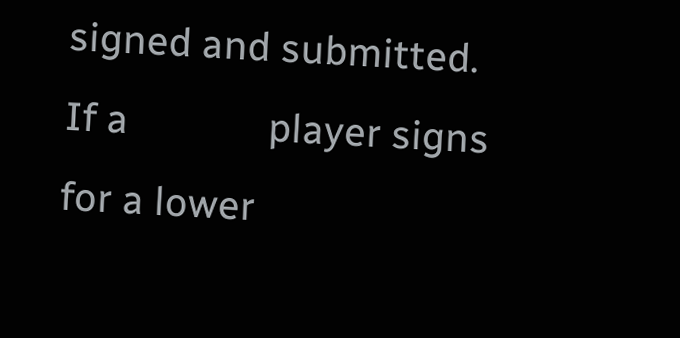signed and submitted. If a              player signs for a lower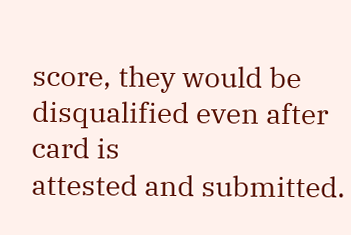score, they would be disqualified even after card is                        attested and submitted.